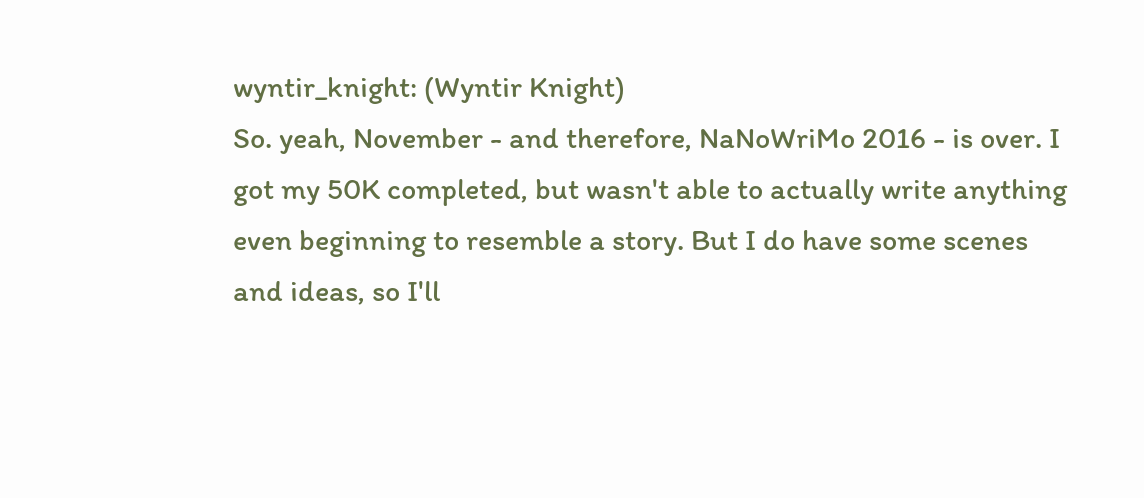wyntir_knight: (Wyntir Knight)
So. yeah, November - and therefore, NaNoWriMo 2016 - is over. I got my 50K completed, but wasn't able to actually write anything even beginning to resemble a story. But I do have some scenes and ideas, so I'll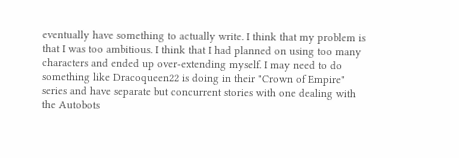eventually have something to actually write. I think that my problem is that I was too ambitious. I think that I had planned on using too many characters and ended up over-extending myself. I may need to do something like Dracoqueen22 is doing in their "Crown of Empire" series and have separate but concurrent stories with one dealing with the Autobots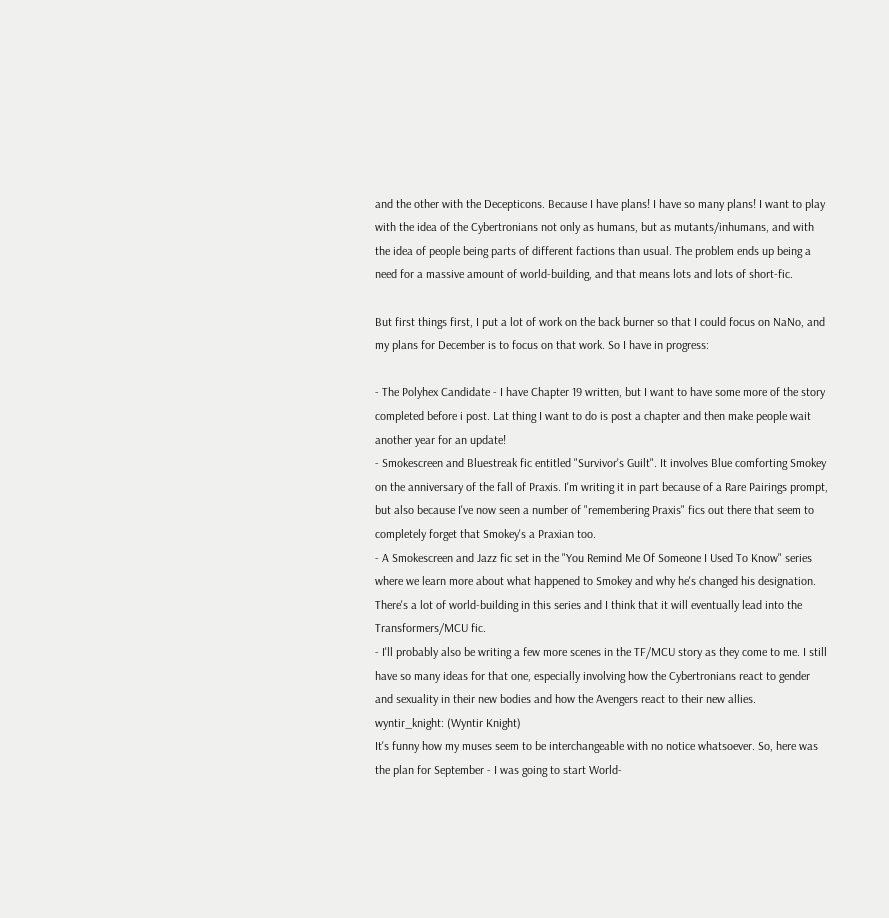and the other with the Decepticons. Because I have plans! I have so many plans! I want to play with the idea of the Cybertronians not only as humans, but as mutants/inhumans, and with the idea of people being parts of different factions than usual. The problem ends up being a need for a massive amount of world-building, and that means lots and lots of short-fic.

But first things first, I put a lot of work on the back burner so that I could focus on NaNo, and my plans for December is to focus on that work. So I have in progress:

- The Polyhex Candidate - I have Chapter 19 written, but I want to have some more of the story completed before i post. Lat thing I want to do is post a chapter and then make people wait another year for an update!
- Smokescreen and Bluestreak fic entitled "Survivor's Guilt". It involves Blue comforting Smokey on the anniversary of the fall of Praxis. I'm writing it in part because of a Rare Pairings prompt, but also because I've now seen a number of "remembering Praxis" fics out there that seem to completely forget that Smokey's a Praxian too.
- A Smokescreen and Jazz fic set in the "You Remind Me Of Someone I Used To Know" series where we learn more about what happened to Smokey and why he's changed his designation. There's a lot of world-building in this series and I think that it will eventually lead into the Transformers/MCU fic.
- I'll probably also be writing a few more scenes in the TF/MCU story as they come to me. I still have so many ideas for that one, especially involving how the Cybertronians react to gender and sexuality in their new bodies and how the Avengers react to their new allies.
wyntir_knight: (Wyntir Knight)
It's funny how my muses seem to be interchangeable with no notice whatsoever. So, here was the plan for September - I was going to start World-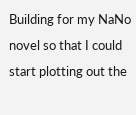Building for my NaNo novel so that I could start plotting out the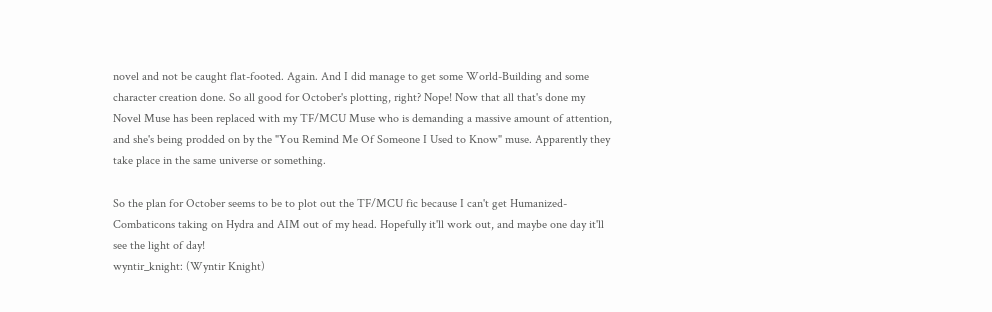novel and not be caught flat-footed. Again. And I did manage to get some World-Building and some character creation done. So all good for October's plotting, right? Nope! Now that all that's done my Novel Muse has been replaced with my TF/MCU Muse who is demanding a massive amount of attention, and she's being prodded on by the "You Remind Me Of Someone I Used to Know" muse. Apparently they take place in the same universe or something.

So the plan for October seems to be to plot out the TF/MCU fic because I can't get Humanized-Combaticons taking on Hydra and AIM out of my head. Hopefully it'll work out, and maybe one day it'll see the light of day!
wyntir_knight: (Wyntir Knight)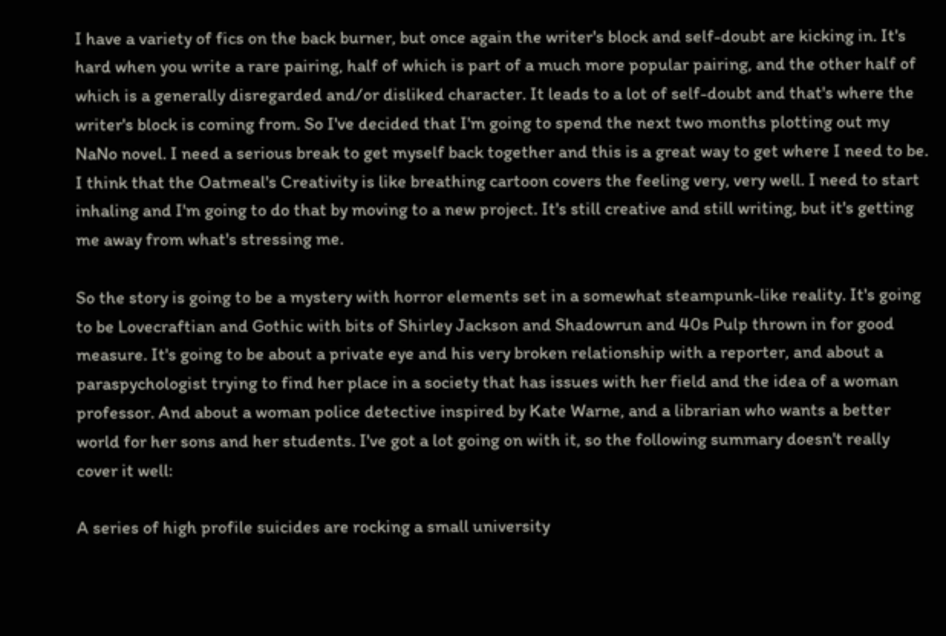I have a variety of fics on the back burner, but once again the writer's block and self-doubt are kicking in. It's hard when you write a rare pairing, half of which is part of a much more popular pairing, and the other half of which is a generally disregarded and/or disliked character. It leads to a lot of self-doubt and that's where the writer's block is coming from. So I've decided that I'm going to spend the next two months plotting out my NaNo novel. I need a serious break to get myself back together and this is a great way to get where I need to be. I think that the Oatmeal's Creativity is like breathing cartoon covers the feeling very, very well. I need to start inhaling and I'm going to do that by moving to a new project. It's still creative and still writing, but it's getting me away from what's stressing me.

So the story is going to be a mystery with horror elements set in a somewhat steampunk-like reality. It's going to be Lovecraftian and Gothic with bits of Shirley Jackson and Shadowrun and 40s Pulp thrown in for good measure. It's going to be about a private eye and his very broken relationship with a reporter, and about a paraspychologist trying to find her place in a society that has issues with her field and the idea of a woman professor. And about a woman police detective inspired by Kate Warne, and a librarian who wants a better world for her sons and her students. I've got a lot going on with it, so the following summary doesn't really cover it well:

A series of high profile suicides are rocking a small university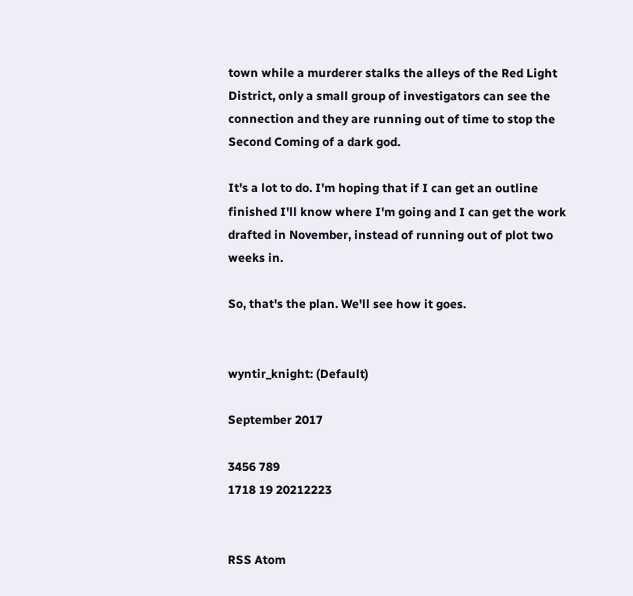town while a murderer stalks the alleys of the Red Light District, only a small group of investigators can see the connection and they are running out of time to stop the Second Coming of a dark god.

It's a lot to do. I'm hoping that if I can get an outline finished I'll know where I'm going and I can get the work drafted in November, instead of running out of plot two weeks in.

So, that's the plan. We'll see how it goes.


wyntir_knight: (Default)

September 2017

3456 789
1718 19 20212223


RSS Atom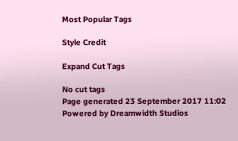Most Popular Tags

Style Credit

Expand Cut Tags

No cut tags
Page generated 23 September 2017 11:02
Powered by Dreamwidth Studios